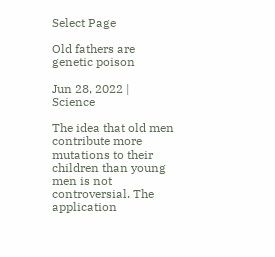Select Page

Old fathers are genetic poison

Jun 28, 2022 | Science

The idea that old men contribute more mutations to their children than young men is not controversial. The application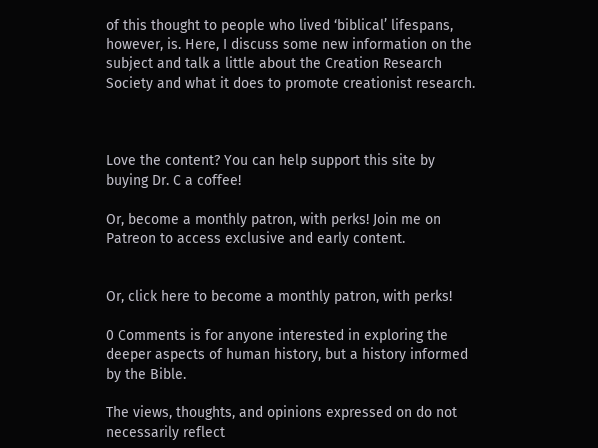of this thought to people who lived ‘biblical’ lifespans, however, is. Here, I discuss some new information on the subject and talk a little about the Creation Research Society and what it does to promote creationist research.



Love the content? You can help support this site by buying Dr. C a coffee!

Or, become a monthly patron, with perks! Join me on Patreon to access exclusive and early content.


Or, click here to become a monthly patron, with perks!

0 Comments is for anyone interested in exploring the deeper aspects of human history, but a history informed by the Bible.

The views, thoughts, and opinions expressed on do not necessarily reflect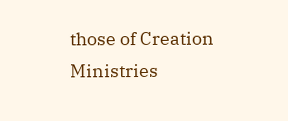those of Creation Ministries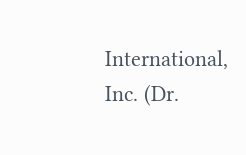International, Inc. (Dr.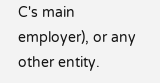C's main employer), or any other entity.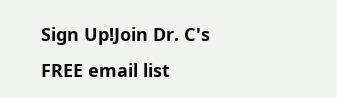Sign Up!Join Dr. C's FREE email list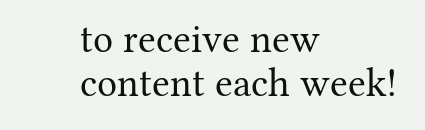to receive new content each week!